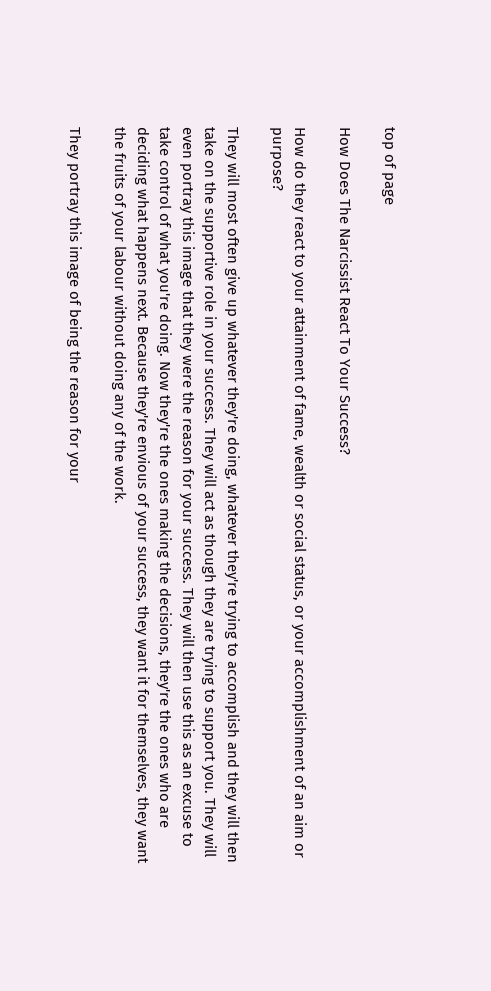top of page

How Does The Narcissist React To Your Success?

How do they react to your attainment of fame, wealth or social status, or your accomplishment of an aim or purpose?

They will most often give up whatever they're doing, whatever they're trying to accomplish and they will then take on the supportive role in your success. They will act as though they are trying to support you. They will even portray this image that they were the reason for your success. They will then use this as an excuse to take control of what you're doing. Now they're the ones making the decisions, they're the ones who are deciding what happens next. Because they're envious of your success, they want it for themselves, they want the fruits of your labour without doing any of the work.

They portray this image of being the reason for your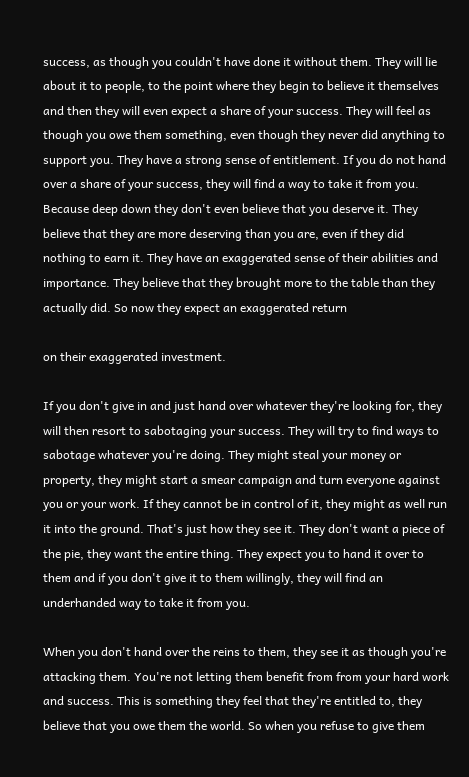success, as though you couldn't have done it without them. They will lie about it to people, to the point where they begin to believe it themselves and then they will even expect a share of your success. They will feel as though you owe them something, even though they never did anything to support you. They have a strong sense of entitlement. If you do not hand over a share of your success, they will find a way to take it from you. Because deep down they don't even believe that you deserve it. They believe that they are more deserving than you are, even if they did nothing to earn it. They have an exaggerated sense of their abilities and importance. They believe that they brought more to the table than they actually did. So now they expect an exaggerated return

on their exaggerated investment.

If you don't give in and just hand over whatever they're looking for, they will then resort to sabotaging your success. They will try to find ways to sabotage whatever you're doing. They might steal your money or property, they might start a smear campaign and turn everyone against you or your work. If they cannot be in control of it, they might as well run it into the ground. That's just how they see it. They don't want a piece of the pie, they want the entire thing. They expect you to hand it over to them and if you don't give it to them willingly, they will find an underhanded way to take it from you.

When you don't hand over the reins to them, they see it as though you're attacking them. You're not letting them benefit from from your hard work and success. This is something they feel that they're entitled to, they believe that you owe them the world. So when you refuse to give them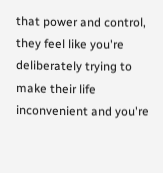that power and control, they feel like you're deliberately trying to make their life inconvenient and you're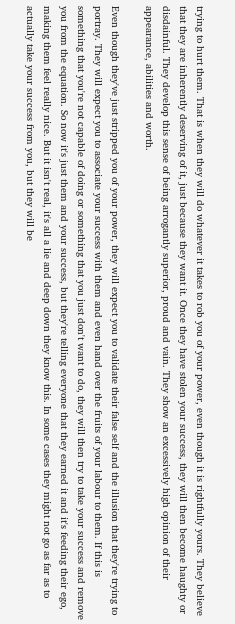trying to hurt them. That is when they will do whatever it takes to rob you of your power, even though it is rightfully yours. They believe that they are inherently deserving of it, just because they want it. Once they have stolen your success, they will then become haughty or disdainful. They develop this sense of being arrogantly superior, proud and vain. They show an excessively high opinion of their appearance, abilities and worth.

Even though they've just stripped you of your power, they will expect you to validate their false self and the illusion that they're trying to portray. They will expect you to associate your success with them and even hand over the fruits of your labour to them. If this is something that you're not capable of doing or something that you just don't want to do, they will then try to take your success and remove you from the equation. So now it's just them and your success, but they're telling everyone that they earned it and it's feeding their ego, making them feel really nice. But it isn't real, it's all a lie and deep down they know this. In some cases they might not go as far as to actually take your success from you, but they will be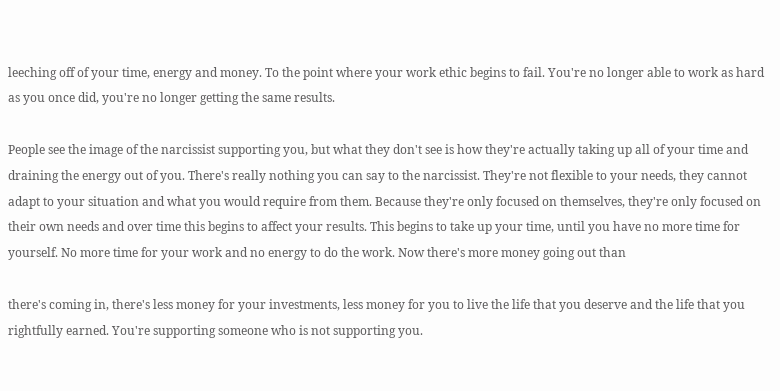leeching off of your time, energy and money. To the point where your work ethic begins to fail. You're no longer able to work as hard as you once did, you're no longer getting the same results.

People see the image of the narcissist supporting you, but what they don't see is how they're actually taking up all of your time and draining the energy out of you. There's really nothing you can say to the narcissist. They're not flexible to your needs, they cannot adapt to your situation and what you would require from them. Because they're only focused on themselves, they're only focused on their own needs and over time this begins to affect your results. This begins to take up your time, until you have no more time for yourself. No more time for your work and no energy to do the work. Now there's more money going out than

there's coming in, there's less money for your investments, less money for you to live the life that you deserve and the life that you rightfully earned. You're supporting someone who is not supporting you.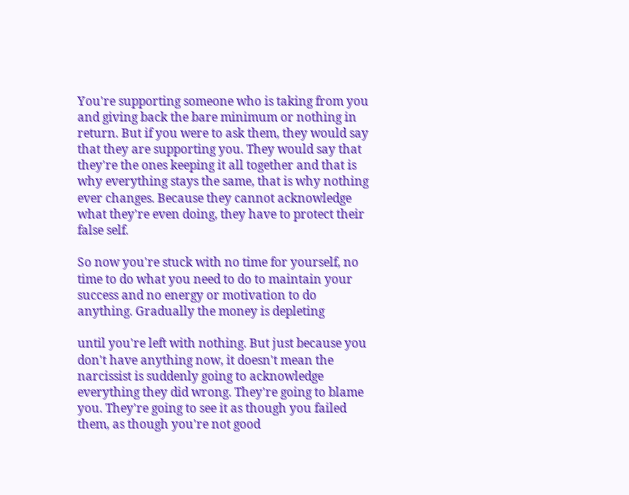You're supporting someone who is taking from you and giving back the bare minimum or nothing in return. But if you were to ask them, they would say that they are supporting you. They would say that they're the ones keeping it all together and that is why everything stays the same, that is why nothing ever changes. Because they cannot acknowledge what they're even doing, they have to protect their false self.

So now you're stuck with no time for yourself, no time to do what you need to do to maintain your success and no energy or motivation to do anything. Gradually the money is depleting

until you're left with nothing. But just because you don't have anything now, it doesn't mean the narcissist is suddenly going to acknowledge everything they did wrong. They're going to blame you. They're going to see it as though you failed them, as though you're not good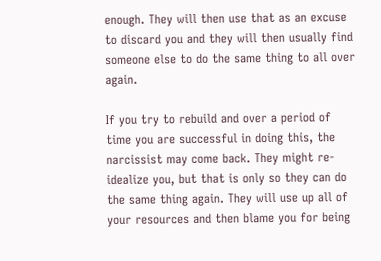enough. They will then use that as an excuse to discard you and they will then usually find someone else to do the same thing to all over again.

If you try to rebuild and over a period of time you are successful in doing this, the narcissist may come back. They might re-idealize you, but that is only so they can do the same thing again. They will use up all of your resources and then blame you for being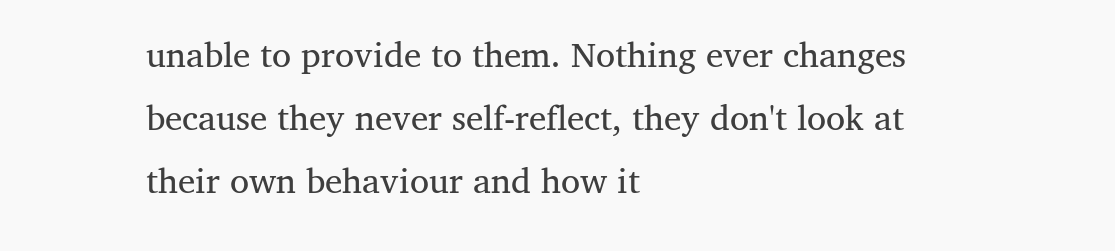unable to provide to them. Nothing ever changes because they never self-reflect, they don't look at their own behaviour and how it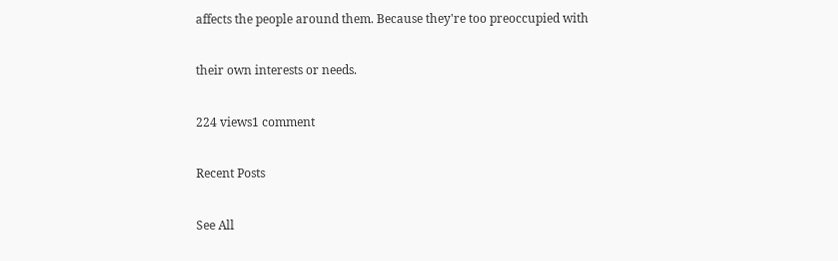affects the people around them. Because they're too preoccupied with

their own interests or needs.

224 views1 comment

Recent Posts

See All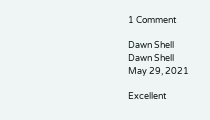1 Comment

Dawn Shell
Dawn Shell
May 29, 2021

Excellent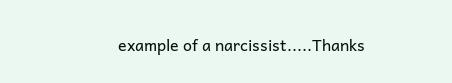example of a narcissist.....Thanks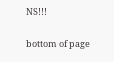NS!!!

bottom of page